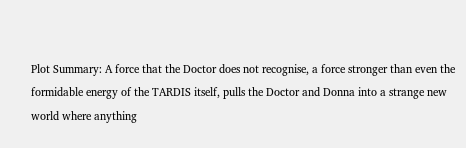Plot Summary: A force that the Doctor does not recognise, a force stronger than even the formidable energy of the TARDIS itself, pulls the Doctor and Donna into a strange new world where anything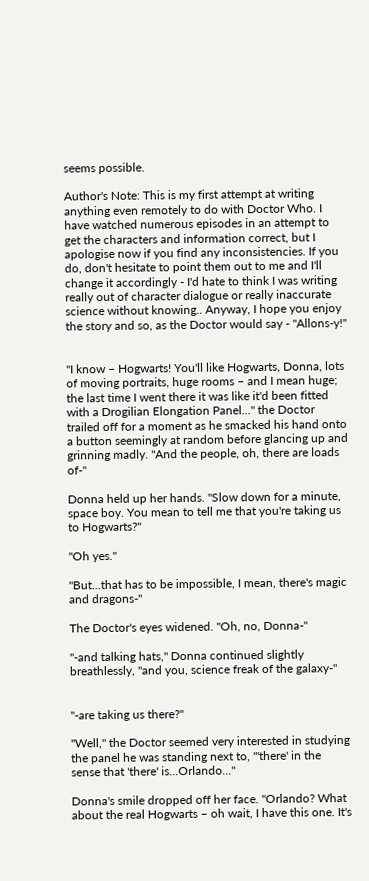seems possible.

Author's Note: This is my first attempt at writing anything even remotely to do with Doctor Who. I have watched numerous episodes in an attempt to get the characters and information correct, but I apologise now if you find any inconsistencies. If you do, don't hesitate to point them out to me and I'll change it accordingly - I'd hate to think I was writing really out of character dialogue or really inaccurate science without knowing.. Anyway, I hope you enjoy the story and so, as the Doctor would say - "Allons-y!"


"I know – Hogwarts! You'll like Hogwarts, Donna, lots of moving portraits, huge rooms – and I mean huge; the last time I went there it was like it'd been fitted with a Drogilian Elongation Panel..." the Doctor trailed off for a moment as he smacked his hand onto a button seemingly at random before glancing up and grinning madly. "And the people, oh, there are loads of-"

Donna held up her hands. "Slow down for a minute, space boy. You mean to tell me that you're taking us to Hogwarts?"

"Oh yes."

"But...that has to be impossible, I mean, there's magic and dragons-"

The Doctor's eyes widened. "Oh, no, Donna-"

"-and talking hats," Donna continued slightly breathlessly, "and you, science freak of the galaxy-"


"-are taking us there?"

"Well," the Doctor seemed very interested in studying the panel he was standing next to, "'there' in the sense that 'there' is...Orlando..."

Donna's smile dropped off her face. "Orlando? What about the real Hogwarts – oh wait, I have this one. It's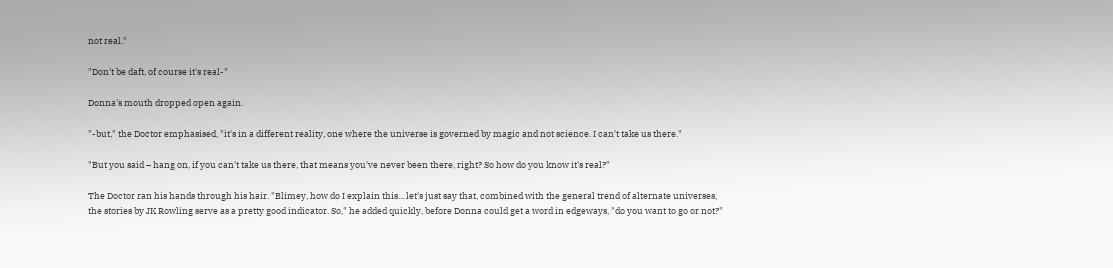not real."

"Don't be daft, of course it's real-"

Donna's mouth dropped open again.

"-but," the Doctor emphasised, "it's in a different reality, one where the universe is governed by magic and not science. I can't take us there."

"But you said – hang on, if you can't take us there, that means you've never been there, right? So how do you know it's real?"

The Doctor ran his hands through his hair. "Blimey, how do I explain this... let's just say that, combined with the general trend of alternate universes, the stories by JK Rowling serve as a pretty good indicator. So," he added quickly, before Donna could get a word in edgeways, "do you want to go or not?"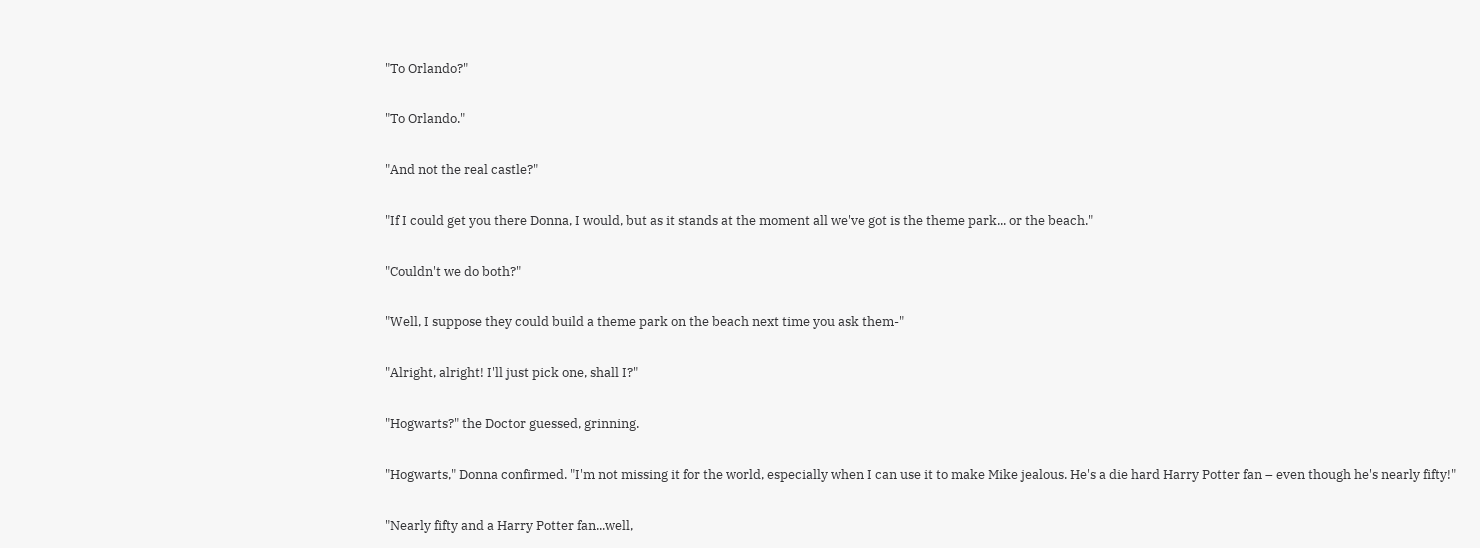"To Orlando?"

"To Orlando."

"And not the real castle?"

"If I could get you there Donna, I would, but as it stands at the moment all we've got is the theme park... or the beach."

"Couldn't we do both?"

"Well, I suppose they could build a theme park on the beach next time you ask them-"

"Alright, alright! I'll just pick one, shall I?"

"Hogwarts?" the Doctor guessed, grinning.

"Hogwarts," Donna confirmed. "I'm not missing it for the world, especially when I can use it to make Mike jealous. He's a die hard Harry Potter fan – even though he's nearly fifty!"

"Nearly fifty and a Harry Potter fan...well,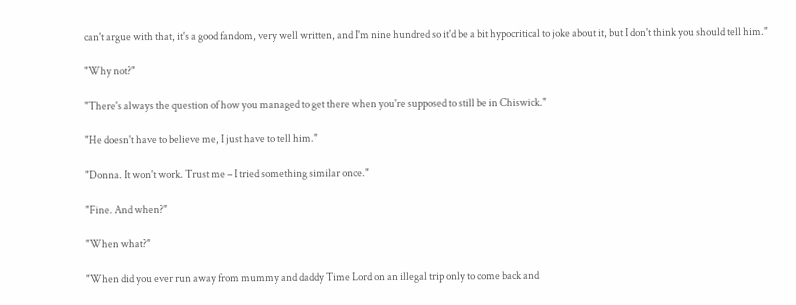can't argue with that, it's a good fandom, very well written, and I'm nine hundred so it'd be a bit hypocritical to joke about it, but I don't think you should tell him."

"Why not?"

"There's always the question of how you managed to get there when you're supposed to still be in Chiswick."

"He doesn't have to believe me, I just have to tell him."

"Donna. It won't work. Trust me – I tried something similar once."

"Fine. And when?"

"When what?"

"When did you ever run away from mummy and daddy Time Lord on an illegal trip only to come back and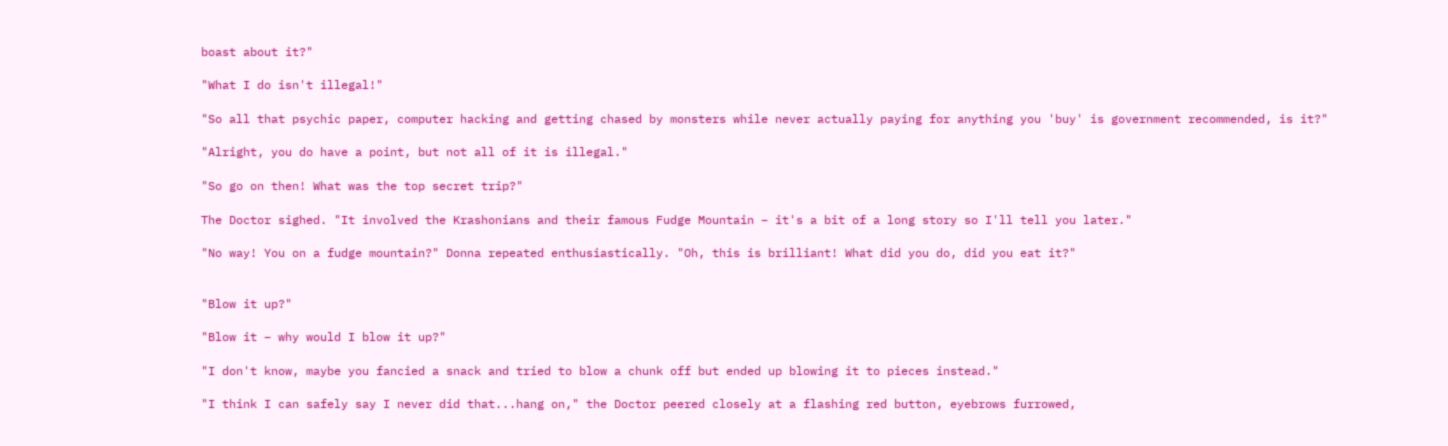boast about it?"

"What I do isn't illegal!"

"So all that psychic paper, computer hacking and getting chased by monsters while never actually paying for anything you 'buy' is government recommended, is it?"

"Alright, you do have a point, but not all of it is illegal."

"So go on then! What was the top secret trip?"

The Doctor sighed. "It involved the Krashonians and their famous Fudge Mountain – it's a bit of a long story so I'll tell you later."

"No way! You on a fudge mountain?" Donna repeated enthusiastically. "Oh, this is brilliant! What did you do, did you eat it?"


"Blow it up?"

"Blow it – why would I blow it up?"

"I don't know, maybe you fancied a snack and tried to blow a chunk off but ended up blowing it to pieces instead."

"I think I can safely say I never did that...hang on," the Doctor peered closely at a flashing red button, eyebrows furrowed,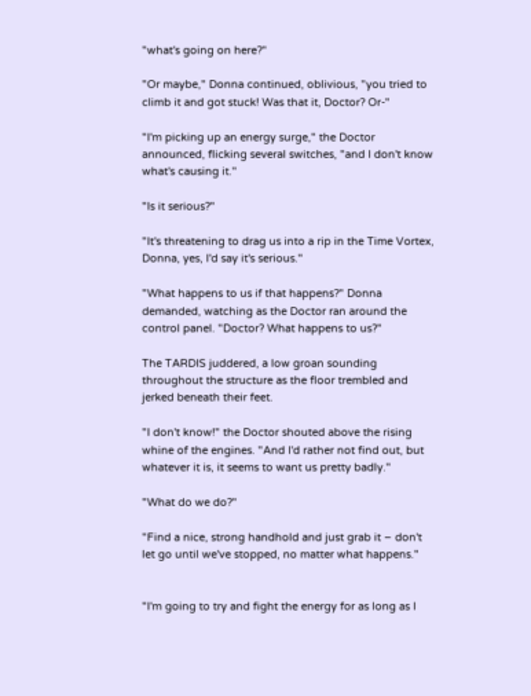"what's going on here?"

"Or maybe," Donna continued, oblivious, "you tried to climb it and got stuck! Was that it, Doctor? Or-"

"I'm picking up an energy surge," the Doctor announced, flicking several switches, "and I don't know what's causing it."

"Is it serious?"

"It's threatening to drag us into a rip in the Time Vortex, Donna, yes, I'd say it's serious."

"What happens to us if that happens?" Donna demanded, watching as the Doctor ran around the control panel. "Doctor? What happens to us?"

The TARDIS juddered, a low groan sounding throughout the structure as the floor trembled and jerked beneath their feet.

"I don't know!" the Doctor shouted above the rising whine of the engines. "And I'd rather not find out, but whatever it is, it seems to want us pretty badly."

"What do we do?"

"Find a nice, strong handhold and just grab it – don't let go until we've stopped, no matter what happens."


"I'm going to try and fight the energy for as long as I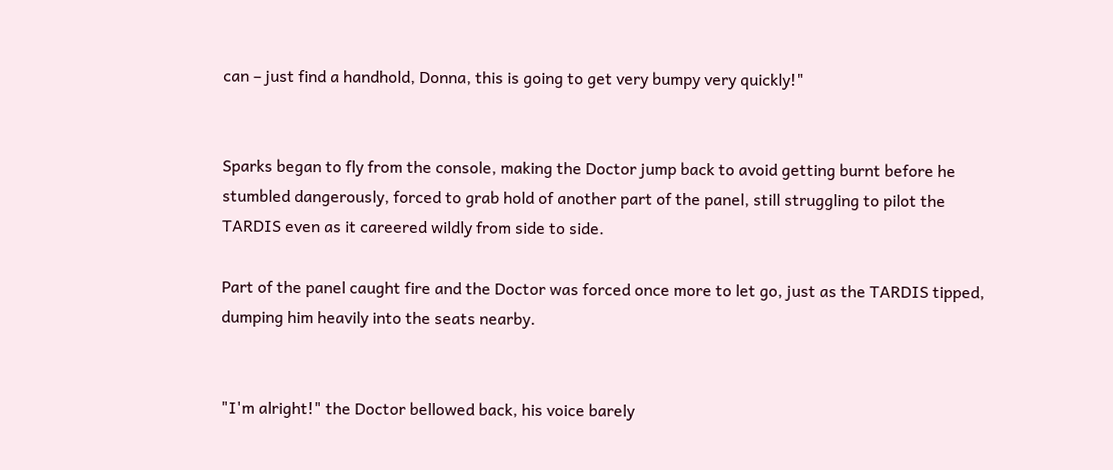can – just find a handhold, Donna, this is going to get very bumpy very quickly!"


Sparks began to fly from the console, making the Doctor jump back to avoid getting burnt before he stumbled dangerously, forced to grab hold of another part of the panel, still struggling to pilot the TARDIS even as it careered wildly from side to side.

Part of the panel caught fire and the Doctor was forced once more to let go, just as the TARDIS tipped, dumping him heavily into the seats nearby.


"I'm alright!" the Doctor bellowed back, his voice barely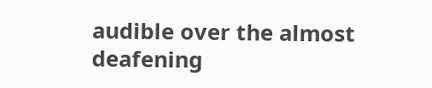audible over the almost deafening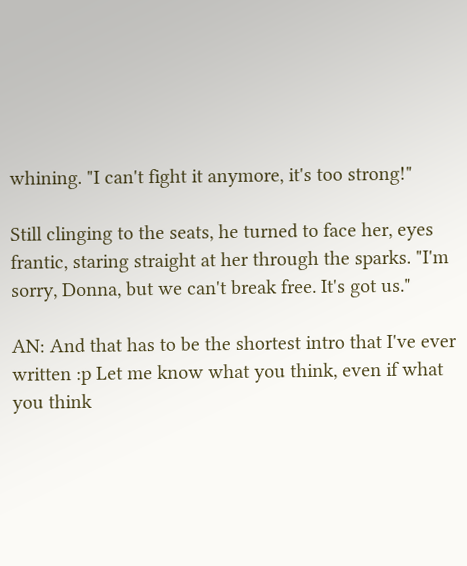whining. "I can't fight it anymore, it's too strong!"

Still clinging to the seats, he turned to face her, eyes frantic, staring straight at her through the sparks. "I'm sorry, Donna, but we can't break free. It's got us."

AN: And that has to be the shortest intro that I've ever written :p Let me know what you think, even if what you think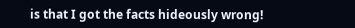is that I got the facts hideously wrong!